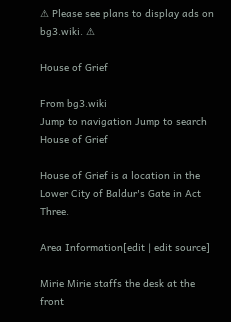⚠ Please see plans to display ads on bg3.wiki. ⚠

House of Grief

From bg3.wiki
Jump to navigation Jump to search
House of Grief

House of Grief is a location in the Lower City of Baldur's Gate in Act Three.

Area Information[edit | edit source]

Mirie Mirie staffs the desk at the front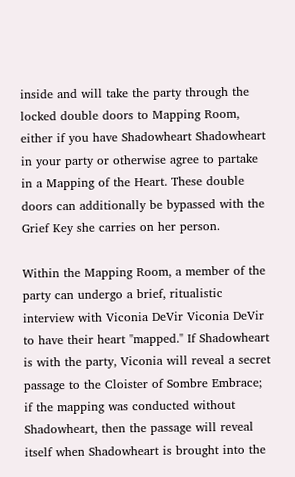inside and will take the party through the locked double doors to Mapping Room, either if you have Shadowheart Shadowheart in your party or otherwise agree to partake in a Mapping of the Heart. These double doors can additionally be bypassed with the Grief Key she carries on her person.

Within the Mapping Room, a member of the party can undergo a brief, ritualistic interview with Viconia DeVir Viconia DeVir to have their heart "mapped." If Shadowheart is with the party, Viconia will reveal a secret passage to the Cloister of Sombre Embrace; if the mapping was conducted without Shadowheart, then the passage will reveal itself when Shadowheart is brought into the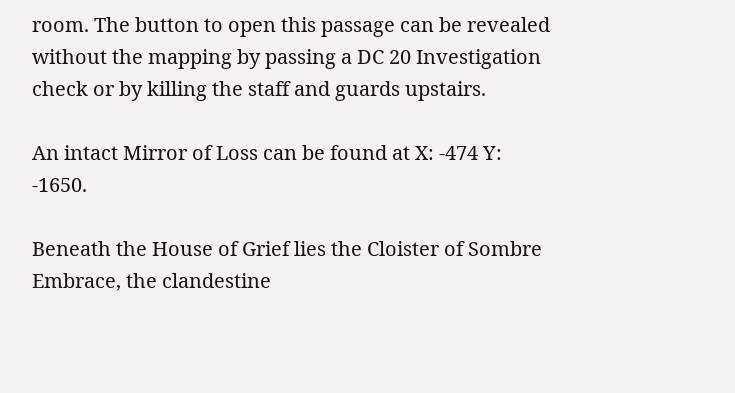room. The button to open this passage can be revealed without the mapping by passing a DC 20 Investigation check or by killing the staff and guards upstairs.

An intact Mirror of Loss can be found at X: -474 Y: -1650.

Beneath the House of Grief lies the Cloister of Sombre Embrace, the clandestine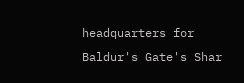headquarters for Baldur's Gate's Shar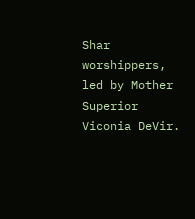Shar worshippers, led by Mother Superior Viconia DeVir.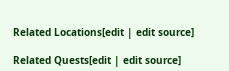Related Locations[edit | edit source]

Related Quests[edit | edit source]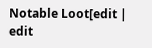Notable Loot[edit | edit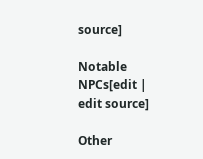source]

Notable NPCs[edit | edit source]

Other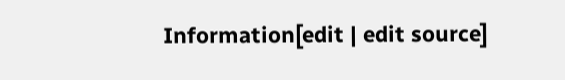Information[edit | edit source]